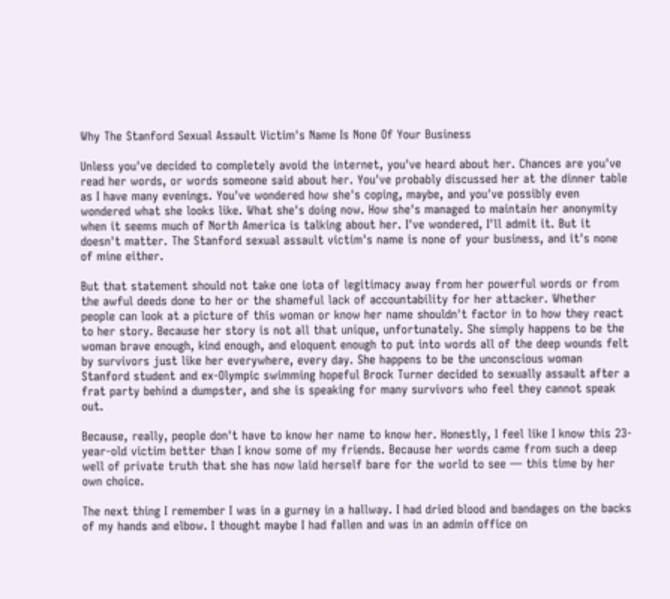Why The Stanford Sexual Assault Victim's Name Is None Of Your Business

Unless you've decided to completely avoid the internet, you've heard about her. Chances are you've read her words, or words someone said about her. You've probably discussed her at the dinner table as I have many evenings. You've wondered how she's coping, maybe, and you've possibly even wondered what she looks like. What she's doing now. How she's managed to maintain her anonymity when it seems much of North America is talking about her. I've wondered, I'll admit it. But it doesn't matter. The Stanford sexual assault victim's name is none of your business, and it's none of mine either.

But that statement should not take one iota of legitimacy away from her powerful words or from the awful deeds done to her or the shameful lack of accountability for her attacker. Whether people can look at a picture of this woman or know her name shouldn't factor in to how they react to her story. Because her story is not all that unique, unfortunately. She simply happens to be the woman brave enough, kind enough, and eloquent enough to put into words all of the deep wounds felt by survivors just like her everywhere, every day. She happens to be the unconscious woman Stanford student and ex-Olympic swimming hopeful Brock Turner decided to sexually assault after a frat party behind a dumpster, and she is speaking for many survivors who feel they cannot speak out.

Because, really, people don't have to know her name to know her. Honestly, I feel like I know this 23-year-old victim better than I know some of my friends. Because her words came from such a deep well of private truth that she has now laid herself bare for the world to see — this time by her own choice.

The next thing I remember I was in a gurney in a hallway. I had dried blood and bandages on the backs of my hands and elbow. I thought maybe I had fallen and was in an admin office on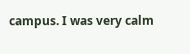campus. I was very calm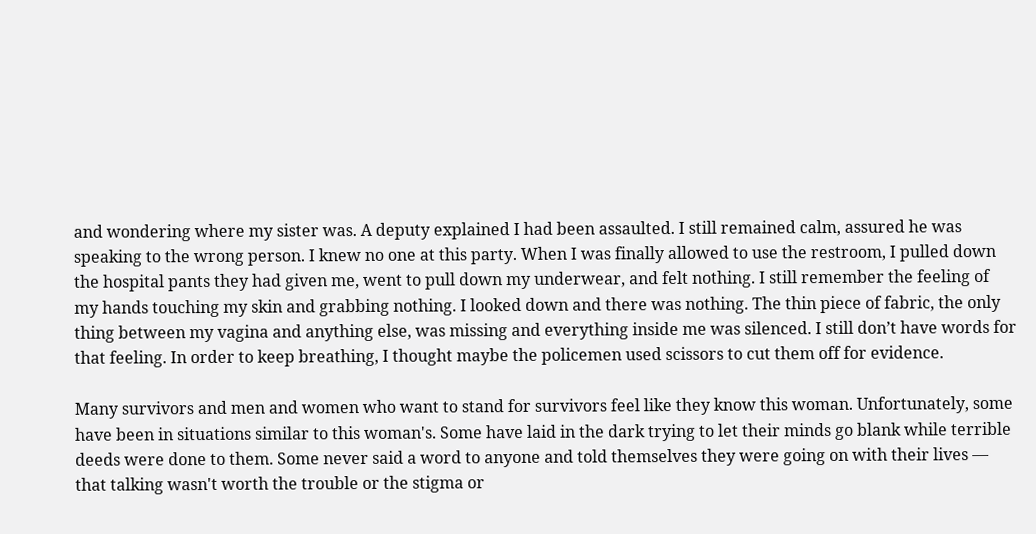and wondering where my sister was. A deputy explained I had been assaulted. I still remained calm, assured he was speaking to the wrong person. I knew no one at this party. When I was finally allowed to use the restroom, I pulled down the hospital pants they had given me, went to pull down my underwear, and felt nothing. I still remember the feeling of my hands touching my skin and grabbing nothing. I looked down and there was nothing. The thin piece of fabric, the only thing between my vagina and anything else, was missing and everything inside me was silenced. I still don’t have words for that feeling. In order to keep breathing, I thought maybe the policemen used scissors to cut them off for evidence.

Many survivors and men and women who want to stand for survivors feel like they know this woman. Unfortunately, some have been in situations similar to this woman's. Some have laid in the dark trying to let their minds go blank while terrible deeds were done to them. Some never said a word to anyone and told themselves they were going on with their lives — that talking wasn't worth the trouble or the stigma or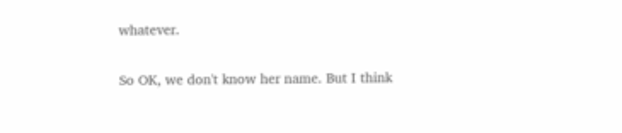whatever.

So OK, we don't know her name. But I think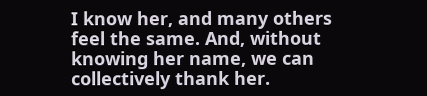I know her, and many others feel the same. And, without knowing her name, we can collectively thank her.